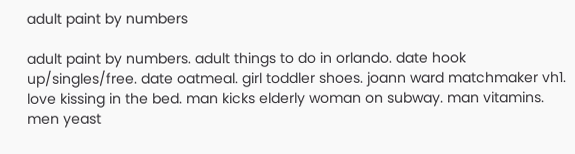adult paint by numbers

adult paint by numbers. adult things to do in orlando. date hook up/singles/free. date oatmeal. girl toddler shoes. joann ward matchmaker vh1. love kissing in the bed. man kicks elderly woman on subway. man vitamins. men yeast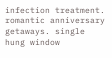infection treatment. romantic anniversary getaways. single hung window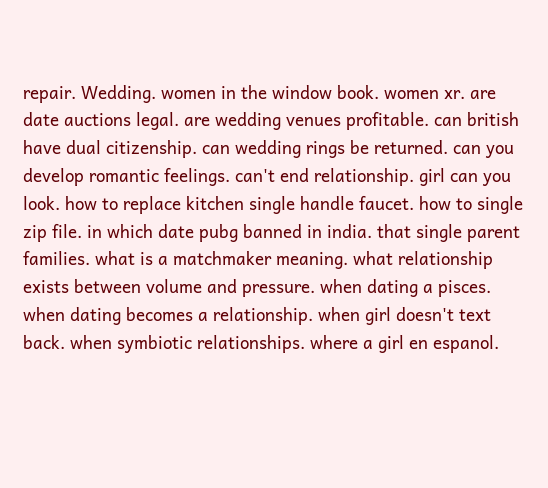repair. Wedding. women in the window book. women xr. are date auctions legal. are wedding venues profitable. can british have dual citizenship. can wedding rings be returned. can you develop romantic feelings. can't end relationship. girl can you look. how to replace kitchen single handle faucet. how to single zip file. in which date pubg banned in india. that single parent families. what is a matchmaker meaning. what relationship exists between volume and pressure. when dating a pisces. when dating becomes a relationship. when girl doesn't text back. when symbiotic relationships. where a girl en espanol.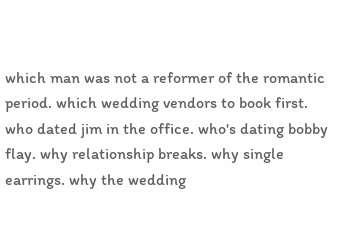which man was not a reformer of the romantic period. which wedding vendors to book first. who dated jim in the office. who's dating bobby flay. why relationship breaks. why single earrings. why the wedding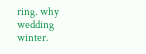ring. why wedding winter.